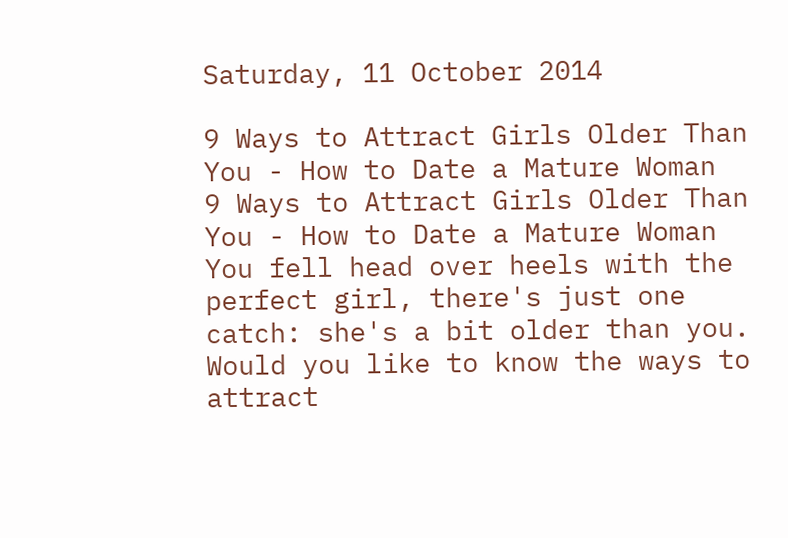Saturday, 11 October 2014

9 Ways to Attract Girls Older Than You - How to Date a Mature Woman
9 Ways to Attract Girls Older Than You - How to Date a Mature Woman
You fell head over heels with the perfect girl, there's just one catch: she's a bit older than you. Would you like to know the ways to attract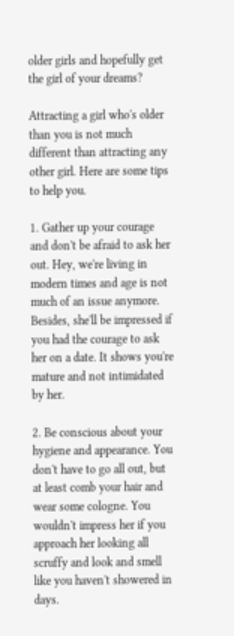older girls and hopefully get the girl of your dreams?

Attracting a girl who's older than you is not much different than attracting any other girl. Here are some tips to help you.

1. Gather up your courage and don't be afraid to ask her out. Hey, we're living in modern times and age is not much of an issue anymore. Besides, she'll be impressed if you had the courage to ask her on a date. It shows you're mature and not intimidated by her.

2. Be conscious about your hygiene and appearance. You don't have to go all out, but at least comb your hair and wear some cologne. You wouldn't impress her if you approach her looking all scruffy and look and smell like you haven't showered in days.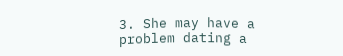3. She may have a problem dating a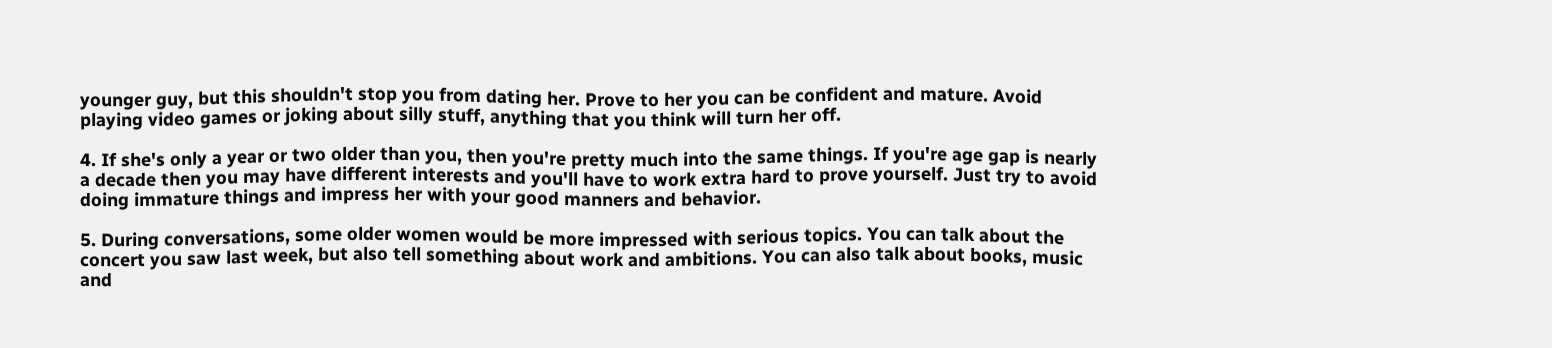younger guy, but this shouldn't stop you from dating her. Prove to her you can be confident and mature. Avoid playing video games or joking about silly stuff, anything that you think will turn her off.

4. If she's only a year or two older than you, then you're pretty much into the same things. If you're age gap is nearly a decade then you may have different interests and you'll have to work extra hard to prove yourself. Just try to avoid doing immature things and impress her with your good manners and behavior.

5. During conversations, some older women would be more impressed with serious topics. You can talk about the concert you saw last week, but also tell something about work and ambitions. You can also talk about books, music and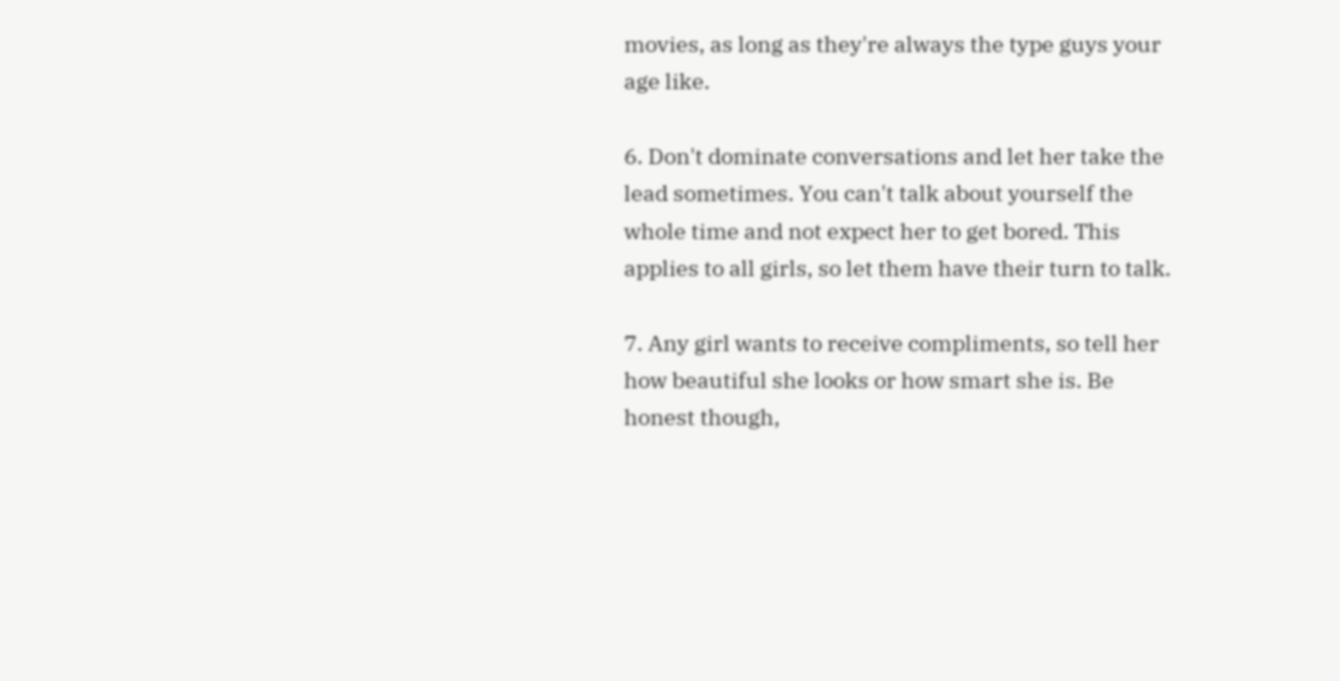movies, as long as they're always the type guys your age like.

6. Don't dominate conversations and let her take the lead sometimes. You can't talk about yourself the whole time and not expect her to get bored. This applies to all girls, so let them have their turn to talk.

7. Any girl wants to receive compliments, so tell her how beautiful she looks or how smart she is. Be honest though,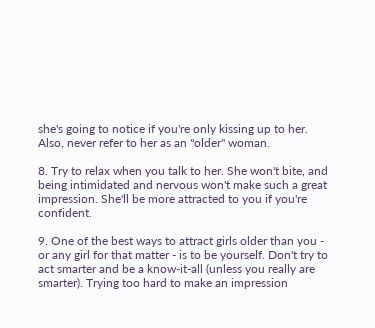she's going to notice if you're only kissing up to her. Also, never refer to her as an "older" woman.

8. Try to relax when you talk to her. She won't bite, and being intimidated and nervous won't make such a great impression. She'll be more attracted to you if you're confident.

9. One of the best ways to attract girls older than you - or any girl for that matter - is to be yourself. Don't try to act smarter and be a know-it-all (unless you really are smarter). Trying too hard to make an impression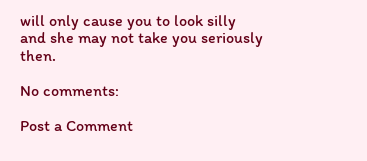will only cause you to look silly and she may not take you seriously then.

No comments:

Post a Comment